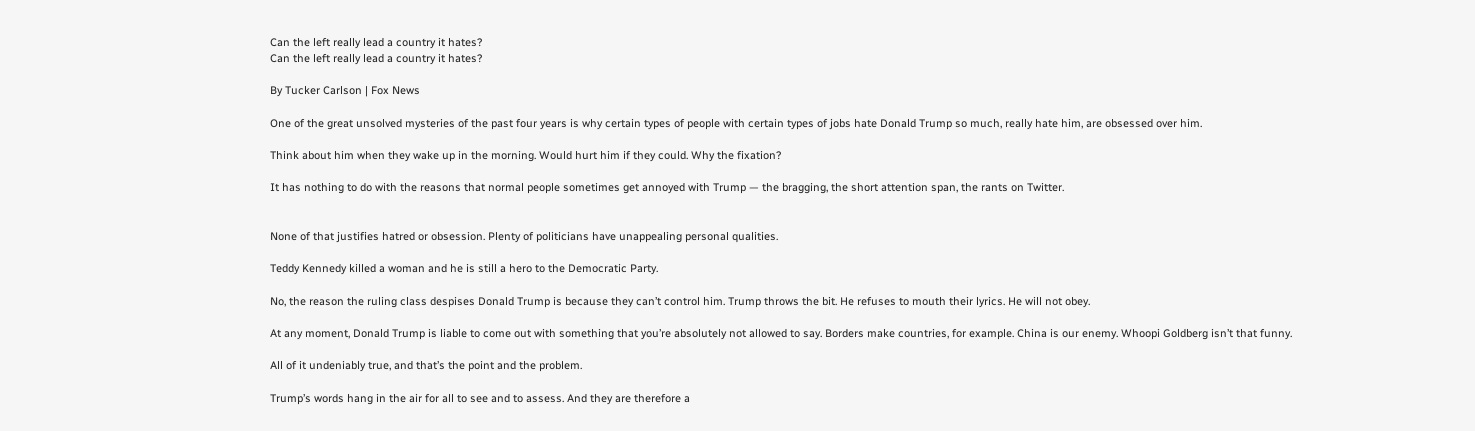Can the left really lead a country it hates?
Can the left really lead a country it hates?

By Tucker Carlson | Fox News

One of the great unsolved mysteries of the past four years is why certain types of people with certain types of jobs hate Donald Trump so much, really hate him, are obsessed over him.

Think about him when they wake up in the morning. Would hurt him if they could. Why the fixation?

It has nothing to do with the reasons that normal people sometimes get annoyed with Trump — the bragging, the short attention span, the rants on Twitter.


None of that justifies hatred or obsession. Plenty of politicians have unappealing personal qualities.

Teddy Kennedy killed a woman and he is still a hero to the Democratic Party.

No, the reason the ruling class despises Donald Trump is because they can’t control him. Trump throws the bit. He refuses to mouth their lyrics. He will not obey.

At any moment, Donald Trump is liable to come out with something that you’re absolutely not allowed to say. Borders make countries, for example. China is our enemy. Whoopi Goldberg isn’t that funny.

All of it undeniably true, and that’s the point and the problem.

Trump’s words hang in the air for all to see and to assess. And they are therefore a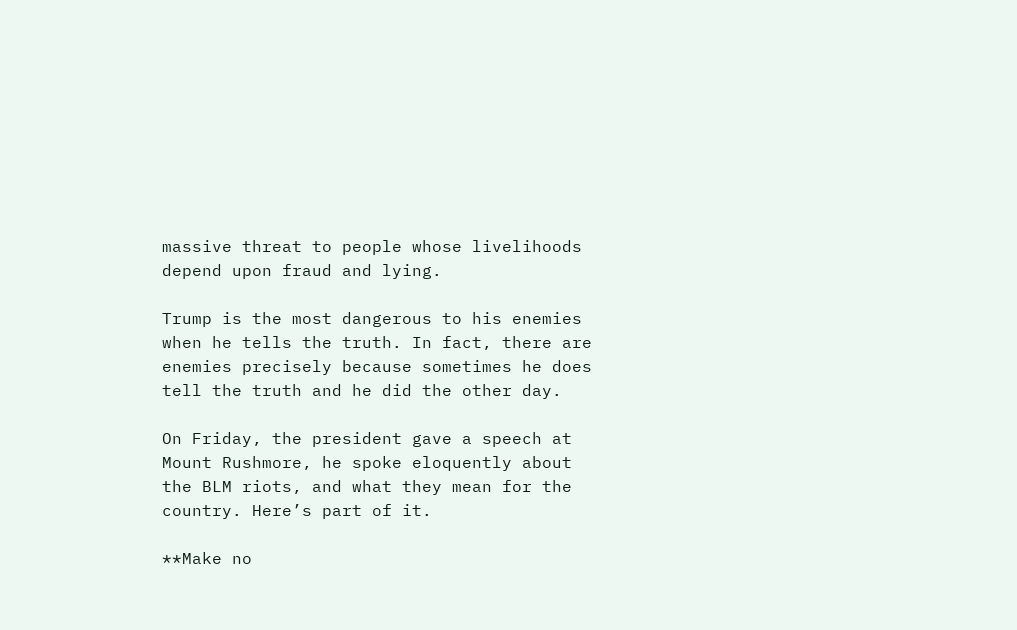massive threat to people whose livelihoods depend upon fraud and lying.

Trump is the most dangerous to his enemies when he tells the truth. In fact, there are enemies precisely because sometimes he does tell the truth and he did the other day.

On Friday, the president gave a speech at Mount Rushmore, he spoke eloquently about the BLM riots, and what they mean for the country. Here’s part of it.

**Make no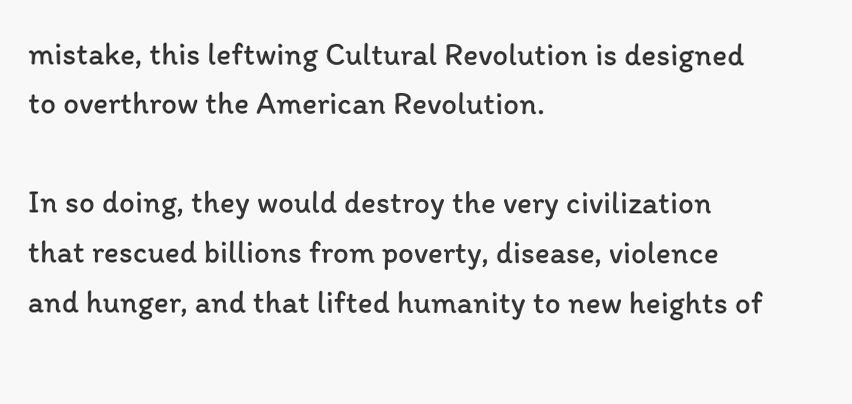mistake, this leftwing Cultural Revolution is designed to overthrow the American Revolution.

In so doing, they would destroy the very civilization that rescued billions from poverty, disease, violence and hunger, and that lifted humanity to new heights of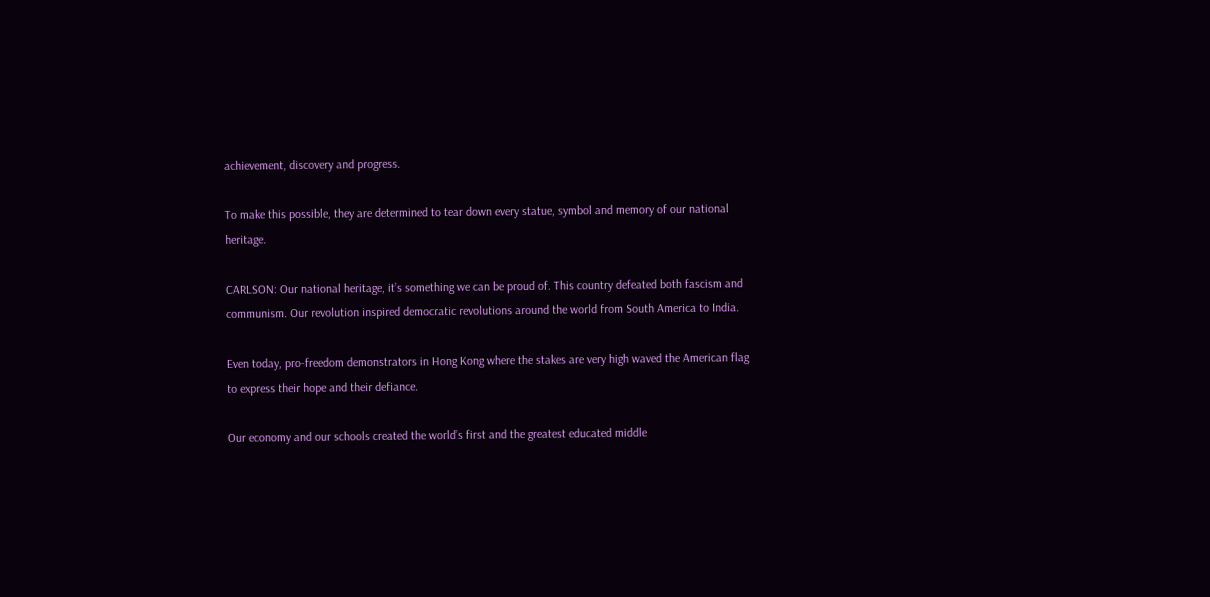achievement, discovery and progress.

To make this possible, they are determined to tear down every statue, symbol and memory of our national heritage.

CARLSON: Our national heritage, it’s something we can be proud of. This country defeated both fascism and communism. Our revolution inspired democratic revolutions around the world from South America to India.

Even today, pro-freedom demonstrators in Hong Kong where the stakes are very high waved the American flag to express their hope and their defiance.

Our economy and our schools created the world’s first and the greatest educated middle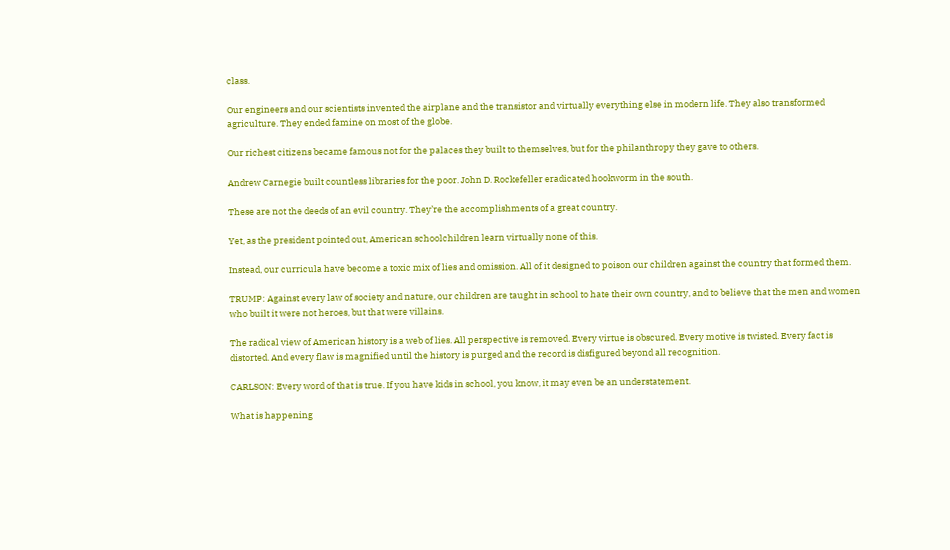class.

Our engineers and our scientists invented the airplane and the transistor and virtually everything else in modern life. They also transformed agriculture. They ended famine on most of the globe.

Our richest citizens became famous not for the palaces they built to themselves, but for the philanthropy they gave to others.

Andrew Carnegie built countless libraries for the poor. John D. Rockefeller eradicated hookworm in the south.

These are not the deeds of an evil country. They’re the accomplishments of a great country.

Yet, as the president pointed out, American schoolchildren learn virtually none of this.

Instead, our curricula have become a toxic mix of lies and omission. All of it designed to poison our children against the country that formed them.

TRUMP: Against every law of society and nature, our children are taught in school to hate their own country, and to believe that the men and women who built it were not heroes, but that were villains.

The radical view of American history is a web of lies. All perspective is removed. Every virtue is obscured. Every motive is twisted. Every fact is distorted. And every flaw is magnified until the history is purged and the record is disfigured beyond all recognition.

CARLSON: Every word of that is true. If you have kids in school, you know, it may even be an understatement.

What is happening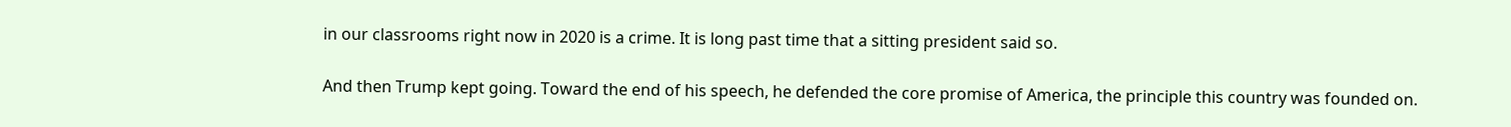in our classrooms right now in 2020 is a crime. It is long past time that a sitting president said so.

And then Trump kept going. Toward the end of his speech, he defended the core promise of America, the principle this country was founded on.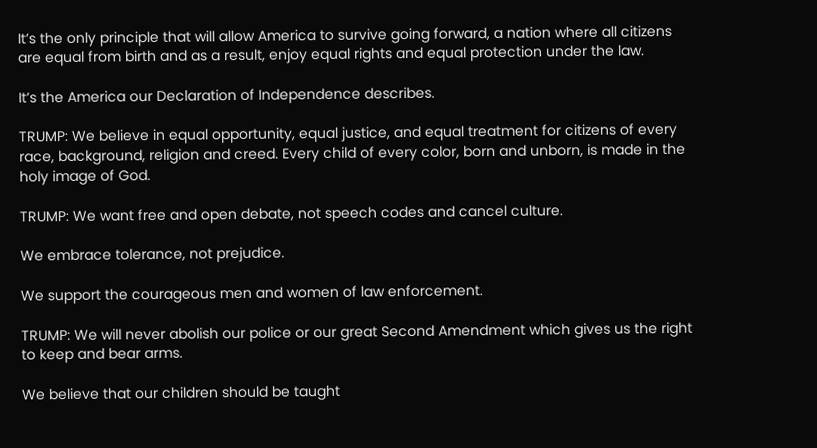It’s the only principle that will allow America to survive going forward, a nation where all citizens are equal from birth and as a result, enjoy equal rights and equal protection under the law.

It’s the America our Declaration of Independence describes.

TRUMP: We believe in equal opportunity, equal justice, and equal treatment for citizens of every race, background, religion and creed. Every child of every color, born and unborn, is made in the holy image of God.

TRUMP: We want free and open debate, not speech codes and cancel culture.

We embrace tolerance, not prejudice.

We support the courageous men and women of law enforcement.

TRUMP: We will never abolish our police or our great Second Amendment which gives us the right to keep and bear arms.

We believe that our children should be taught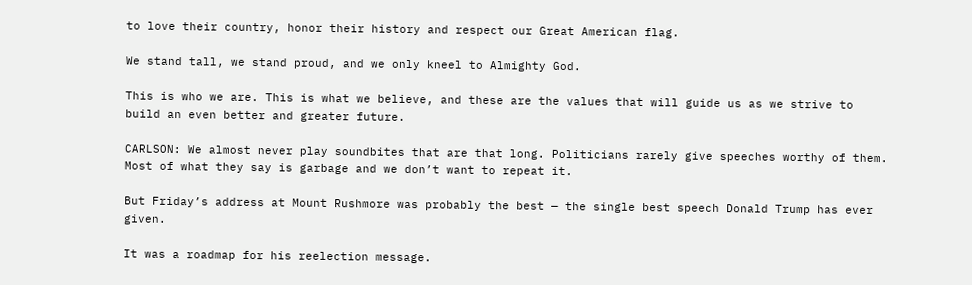to love their country, honor their history and respect our Great American flag.

We stand tall, we stand proud, and we only kneel to Almighty God.

This is who we are. This is what we believe, and these are the values that will guide us as we strive to build an even better and greater future.

CARLSON: We almost never play soundbites that are that long. Politicians rarely give speeches worthy of them. Most of what they say is garbage and we don’t want to repeat it.

But Friday’s address at Mount Rushmore was probably the best — the single best speech Donald Trump has ever given.

It was a roadmap for his reelection message.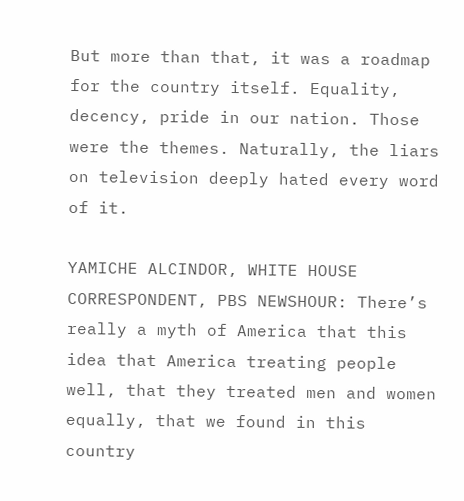But more than that, it was a roadmap for the country itself. Equality, decency, pride in our nation. Those were the themes. Naturally, the liars on television deeply hated every word of it.

YAMICHE ALCINDOR, WHITE HOUSE CORRESPONDENT, PBS NEWSHOUR: There’s really a myth of America that this idea that America treating people well, that they treated men and women equally, that we found in this country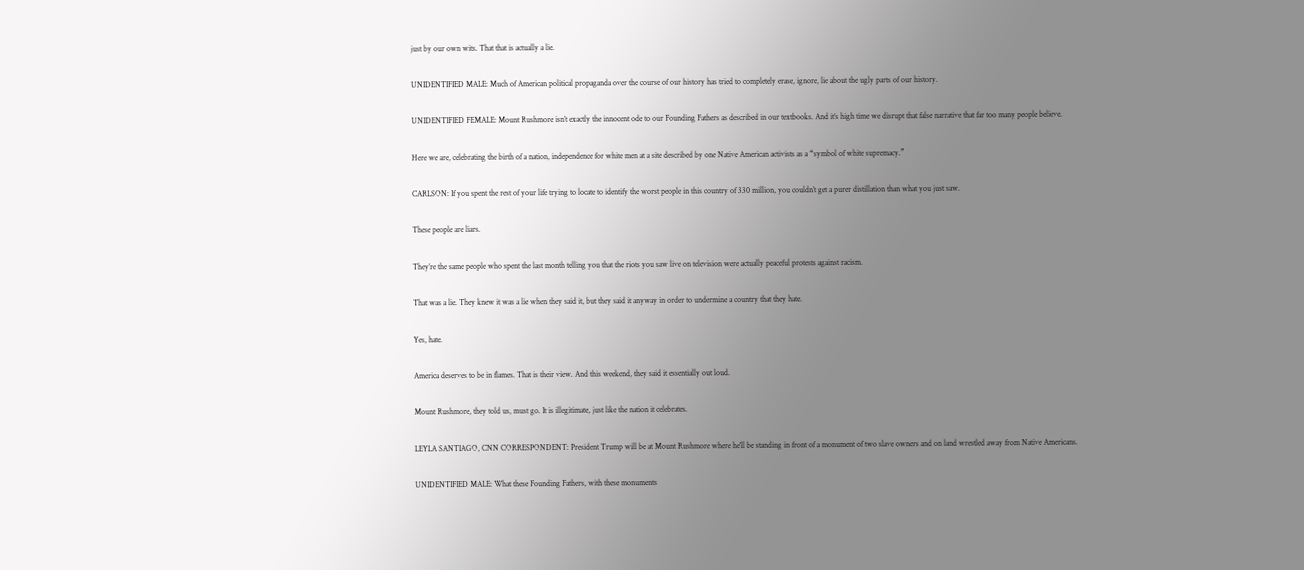just by our own wits. That that is actually a lie.

UNIDENTIFIED MALE: Much of American political propaganda over the course of our history has tried to completely erase, ignore, lie about the ugly parts of our history.

UNIDENTIFIED FEMALE: Mount Rushmore isn’t exactly the innocent ode to our Founding Fathers as described in our textbooks. And it’s high time we disrupt that false narrative that far too many people believe.

Here we are, celebrating the birth of a nation, independence for white men at a site described by one Native American activists as a “symbol of white supremacy.”

CARLSON: If you spent the rest of your life trying to locate to identify the worst people in this country of 330 million, you couldn’t get a purer distillation than what you just saw.

These people are liars.

They’re the same people who spent the last month telling you that the riots you saw live on television were actually peaceful protests against racism.

That was a lie. They knew it was a lie when they said it, but they said it anyway in order to undermine a country that they hate.

Yes, hate.

America deserves to be in flames. That is their view. And this weekend, they said it essentially out loud.

Mount Rushmore, they told us, must go. It is illegitimate, just like the nation it celebrates.

LEYLA SANTIAGO, CNN CORRESPONDENT: President Trump will be at Mount Rushmore where he’ll be standing in front of a monument of two slave owners and on land wrestled away from Native Americans.

UNIDENTIFIED MALE: What these Founding Fathers, with these monuments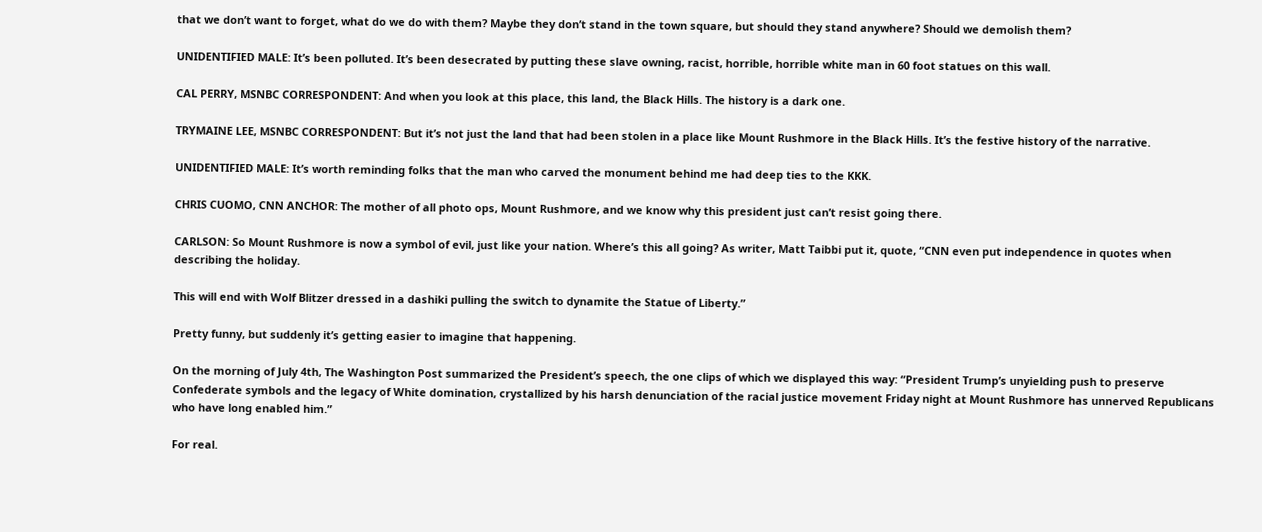that we don’t want to forget, what do we do with them? Maybe they don’t stand in the town square, but should they stand anywhere? Should we demolish them?

UNIDENTIFIED MALE: It’s been polluted. It’s been desecrated by putting these slave owning, racist, horrible, horrible white man in 60 foot statues on this wall.

CAL PERRY, MSNBC CORRESPONDENT: And when you look at this place, this land, the Black Hills. The history is a dark one.

TRYMAINE LEE, MSNBC CORRESPONDENT: But it’s not just the land that had been stolen in a place like Mount Rushmore in the Black Hills. It’s the festive history of the narrative.

UNIDENTIFIED MALE: It’s worth reminding folks that the man who carved the monument behind me had deep ties to the KKK.

CHRIS CUOMO, CNN ANCHOR: The mother of all photo ops, Mount Rushmore, and we know why this president just can’t resist going there.

CARLSON: So Mount Rushmore is now a symbol of evil, just like your nation. Where’s this all going? As writer, Matt Taibbi put it, quote, “CNN even put independence in quotes when describing the holiday.

This will end with Wolf Blitzer dressed in a dashiki pulling the switch to dynamite the Statue of Liberty.”

Pretty funny, but suddenly it’s getting easier to imagine that happening.

On the morning of July 4th, The Washington Post summarized the President’s speech, the one clips of which we displayed this way: “President Trump’s unyielding push to preserve Confederate symbols and the legacy of White domination, crystallized by his harsh denunciation of the racial justice movement Friday night at Mount Rushmore has unnerved Republicans who have long enabled him.”

For real.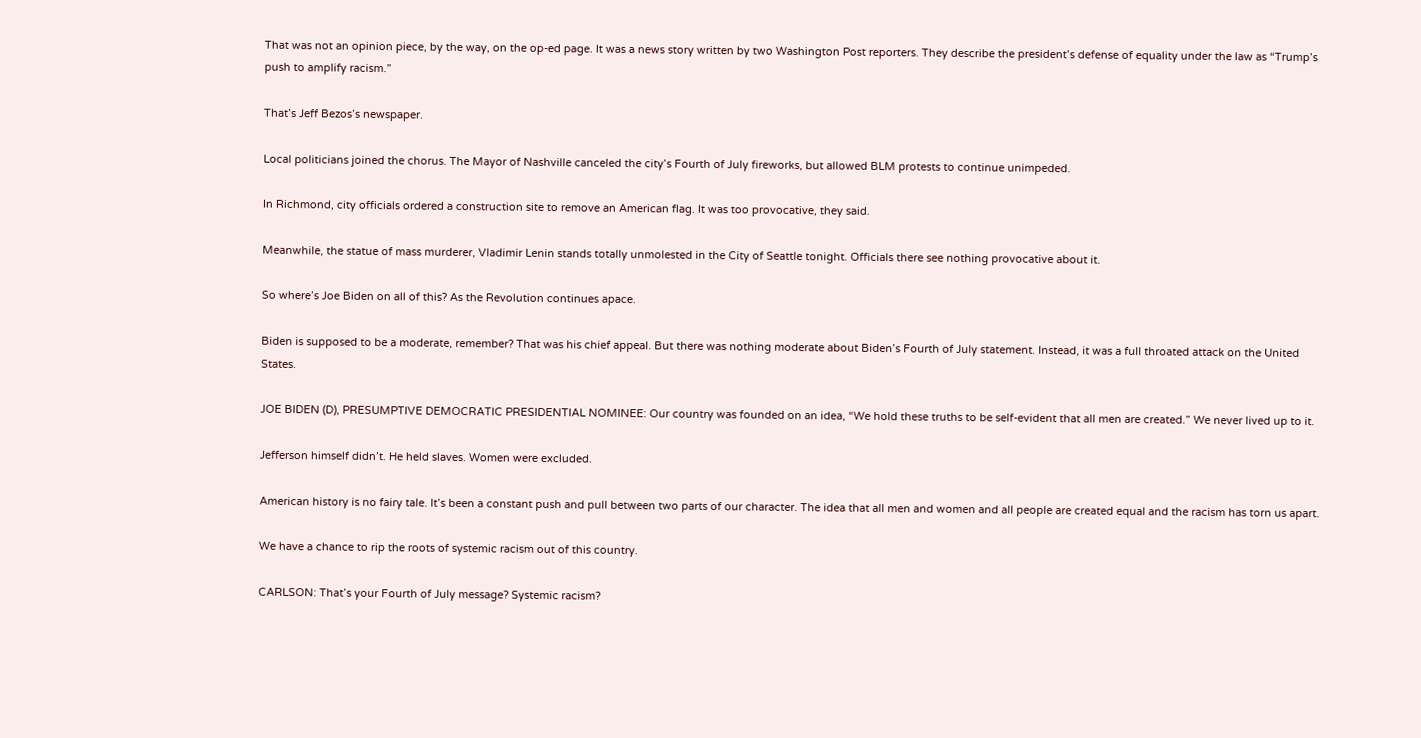That was not an opinion piece, by the way, on the op-ed page. It was a news story written by two Washington Post reporters. They describe the president’s defense of equality under the law as “Trump’s push to amplify racism.”

That’s Jeff Bezos’s newspaper.

Local politicians joined the chorus. The Mayor of Nashville canceled the city’s Fourth of July fireworks, but allowed BLM protests to continue unimpeded.

In Richmond, city officials ordered a construction site to remove an American flag. It was too provocative, they said.

Meanwhile, the statue of mass murderer, Vladimir Lenin stands totally unmolested in the City of Seattle tonight. Officials there see nothing provocative about it.

So where’s Joe Biden on all of this? As the Revolution continues apace.

Biden is supposed to be a moderate, remember? That was his chief appeal. But there was nothing moderate about Biden’s Fourth of July statement. Instead, it was a full throated attack on the United States.

JOE BIDEN (D), PRESUMPTIVE DEMOCRATIC PRESIDENTIAL NOMINEE: Our country was founded on an idea, “We hold these truths to be self-evident that all men are created.” We never lived up to it.

Jefferson himself didn’t. He held slaves. Women were excluded.

American history is no fairy tale. It’s been a constant push and pull between two parts of our character. The idea that all men and women and all people are created equal and the racism has torn us apart.

We have a chance to rip the roots of systemic racism out of this country.

CARLSON: That’s your Fourth of July message? Systemic racism?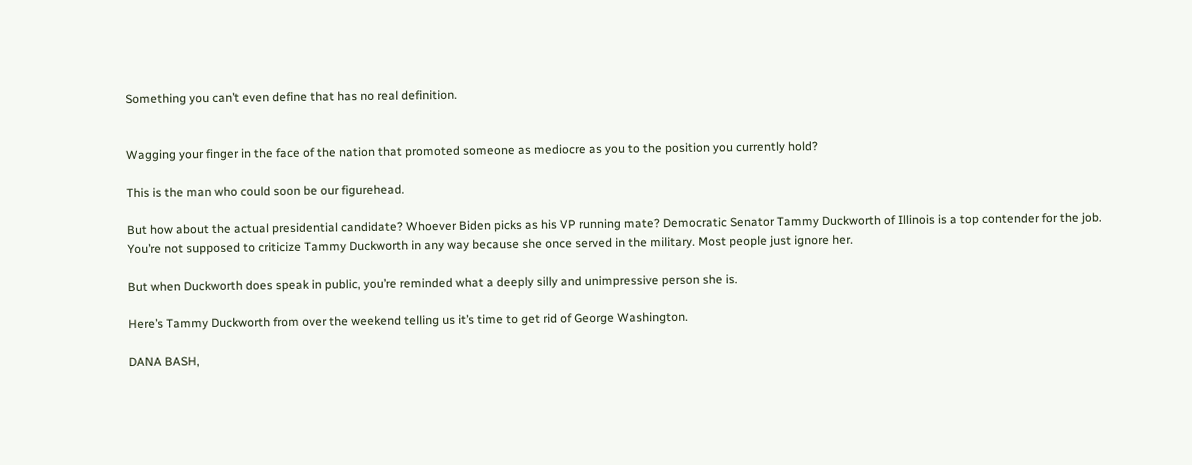Something you can’t even define that has no real definition.


Wagging your finger in the face of the nation that promoted someone as mediocre as you to the position you currently hold?

This is the man who could soon be our figurehead.

But how about the actual presidential candidate? Whoever Biden picks as his VP running mate? Democratic Senator Tammy Duckworth of Illinois is a top contender for the job. You’re not supposed to criticize Tammy Duckworth in any way because she once served in the military. Most people just ignore her.

But when Duckworth does speak in public, you’re reminded what a deeply silly and unimpressive person she is.

Here’s Tammy Duckworth from over the weekend telling us it’s time to get rid of George Washington.

DANA BASH,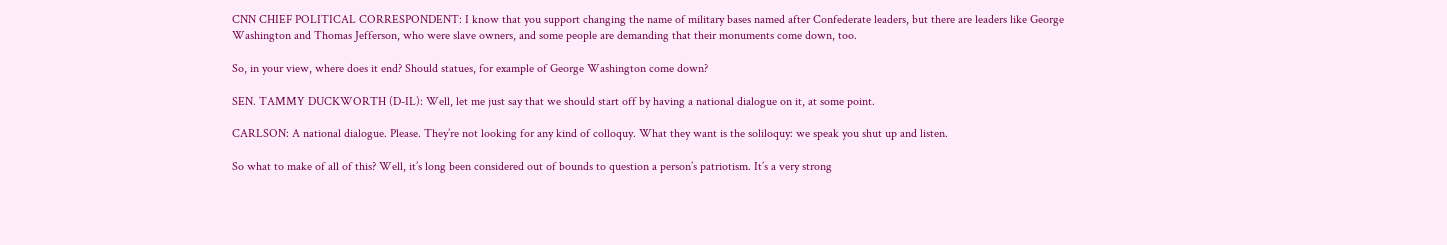CNN CHIEF POLITICAL CORRESPONDENT: I know that you support changing the name of military bases named after Confederate leaders, but there are leaders like George Washington and Thomas Jefferson, who were slave owners, and some people are demanding that their monuments come down, too.

So, in your view, where does it end? Should statues, for example of George Washington come down?

SEN. TAMMY DUCKWORTH (D-IL): Well, let me just say that we should start off by having a national dialogue on it, at some point.

CARLSON: A national dialogue. Please. They’re not looking for any kind of colloquy. What they want is the soliloquy: we speak you shut up and listen.

So what to make of all of this? Well, it’s long been considered out of bounds to question a person’s patriotism. It’s a very strong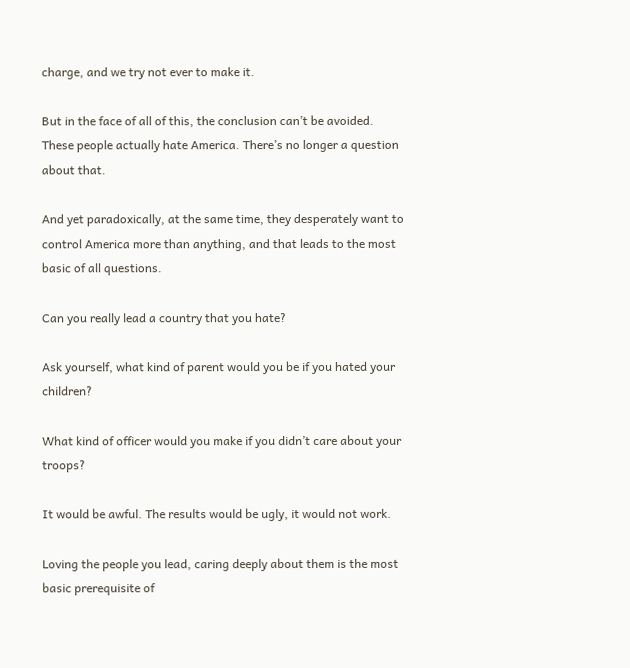charge, and we try not ever to make it.

But in the face of all of this, the conclusion can’t be avoided. These people actually hate America. There’s no longer a question about that.

And yet paradoxically, at the same time, they desperately want to control America more than anything, and that leads to the most basic of all questions.

Can you really lead a country that you hate?

Ask yourself, what kind of parent would you be if you hated your children?

What kind of officer would you make if you didn’t care about your troops?

It would be awful. The results would be ugly, it would not work.

Loving the people you lead, caring deeply about them is the most basic prerequisite of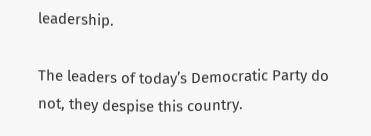leadership.

The leaders of today’s Democratic Party do not, they despise this country.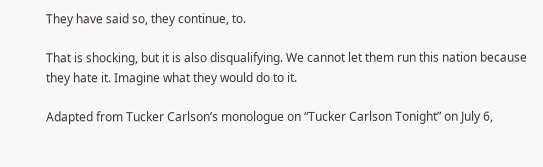They have said so, they continue, to.

That is shocking, but it is also disqualifying. We cannot let them run this nation because they hate it. Imagine what they would do to it.

Adapted from Tucker Carlson’s monologue on “Tucker Carlson Tonight” on July 6,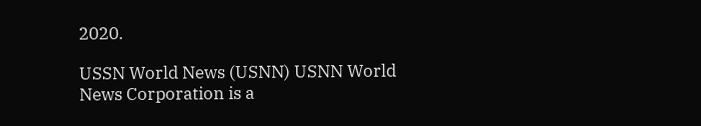2020.

USSN World News (USNN) USNN World News Corporation is a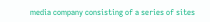media company consisting of a series of sites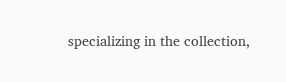specializing in the collection,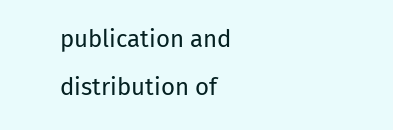publication and distribution of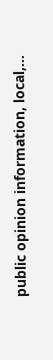public opinion information, local,...